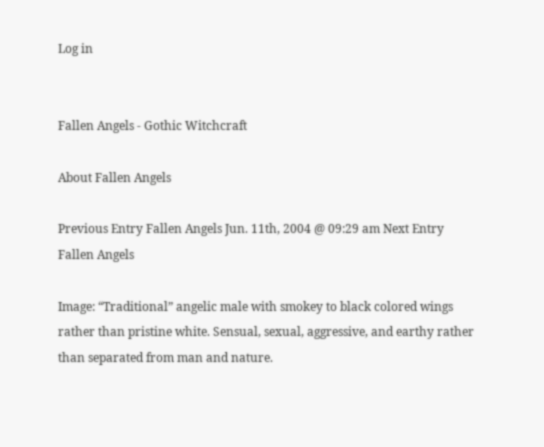Log in


Fallen Angels - Gothic Witchcraft

About Fallen Angels

Previous Entry Fallen Angels Jun. 11th, 2004 @ 09:29 am Next Entry
Fallen Angels

Image: “Traditional” angelic male with smokey to black colored wings rather than pristine white. Sensual, sexual, aggressive, and earthy rather than separated from man and nature.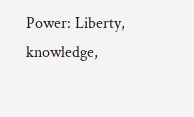Power: Liberty, knowledge,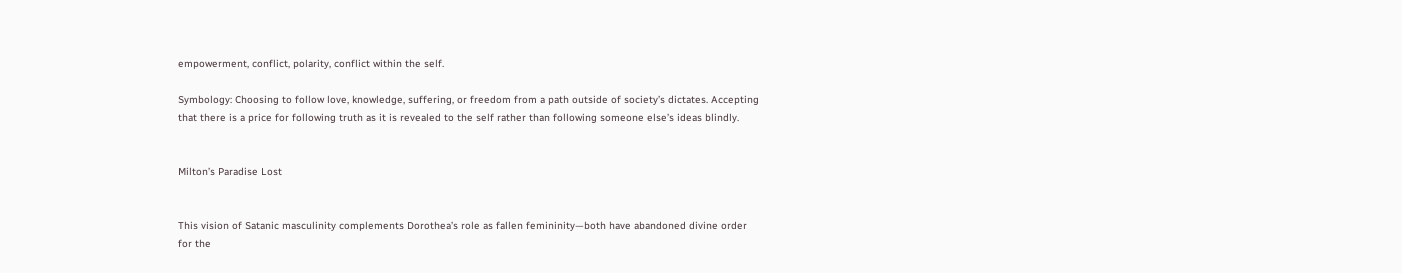empowerment, conflict, polarity, conflict within the self.

Symbology: Choosing to follow love, knowledge, suffering, or freedom from a path outside of society’s dictates. Accepting that there is a price for following truth as it is revealed to the self rather than following someone else’s ideas blindly.


Milton’s Paradise Lost


This vision of Satanic masculinity complements Dorothea’s role as fallen femininity—both have abandoned divine order for the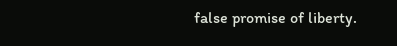false promise of liberty.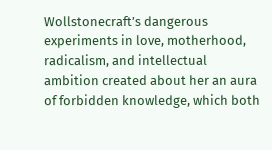Wollstonecraft’s dangerous experiments in love, motherhood, radicalism, and intellectual ambition created about her an aura of forbidden knowledge, which both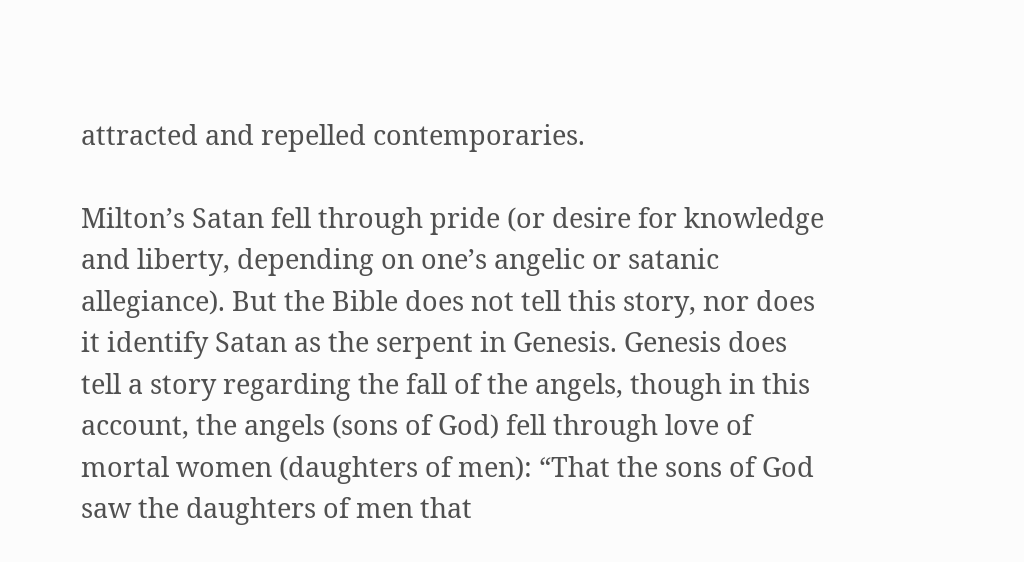attracted and repelled contemporaries.

Milton’s Satan fell through pride (or desire for knowledge and liberty, depending on one’s angelic or satanic allegiance). But the Bible does not tell this story, nor does it identify Satan as the serpent in Genesis. Genesis does tell a story regarding the fall of the angels, though in this account, the angels (sons of God) fell through love of mortal women (daughters of men): “That the sons of God saw the daughters of men that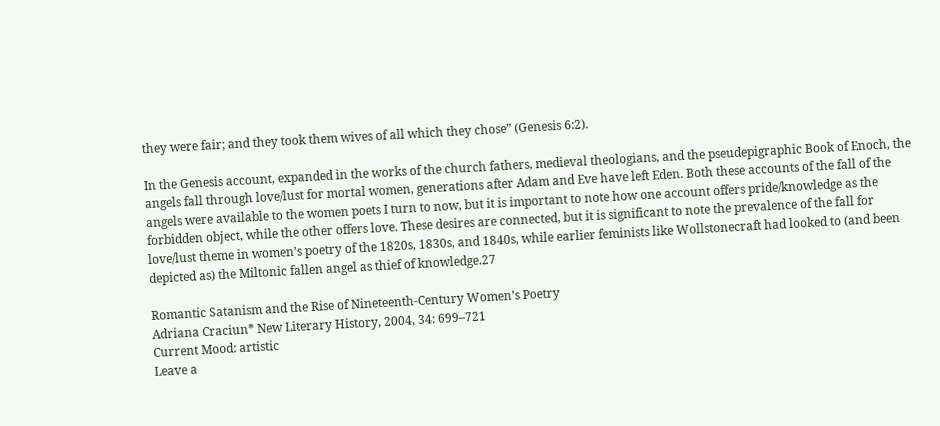they were fair; and they took them wives of all which they chose” (Genesis 6:2).

In the Genesis account, expanded in the works of the church fathers, medieval theologians, and the pseudepigraphic Book of Enoch, the angels fall through love/lust for mortal women, generations after Adam and Eve have left Eden. Both these accounts of the fall of the angels were available to the women poets I turn to now, but it is important to note how one account offers pride/knowledge as the forbidden object, while the other offers love. These desires are connected, but it is significant to note the prevalence of the fall for love/lust theme in women’s poetry of the 1820s, 1830s, and 1840s, while earlier feminists like Wollstonecraft had looked to (and been depicted as) the Miltonic fallen angel as thief of knowledge.27

Romantic Satanism and the Rise of Nineteenth-Century Women’s Poetry
Adriana Craciun* New Literary History, 2004, 34: 699–721
Current Mood: artistic
Leave a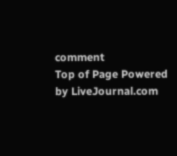comment
Top of Page Powered by LiveJournal.com